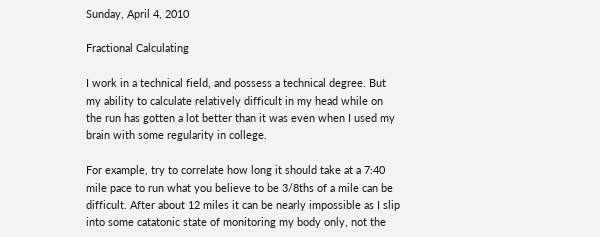Sunday, April 4, 2010

Fractional Calculating

I work in a technical field, and possess a technical degree. But my ability to calculate relatively difficult in my head while on the run has gotten a lot better than it was even when I used my brain with some regularity in college.

For example, try to correlate how long it should take at a 7:40 mile pace to run what you believe to be 3/8ths of a mile can be difficult. After about 12 miles it can be nearly impossible as I slip into some catatonic state of monitoring my body only, not the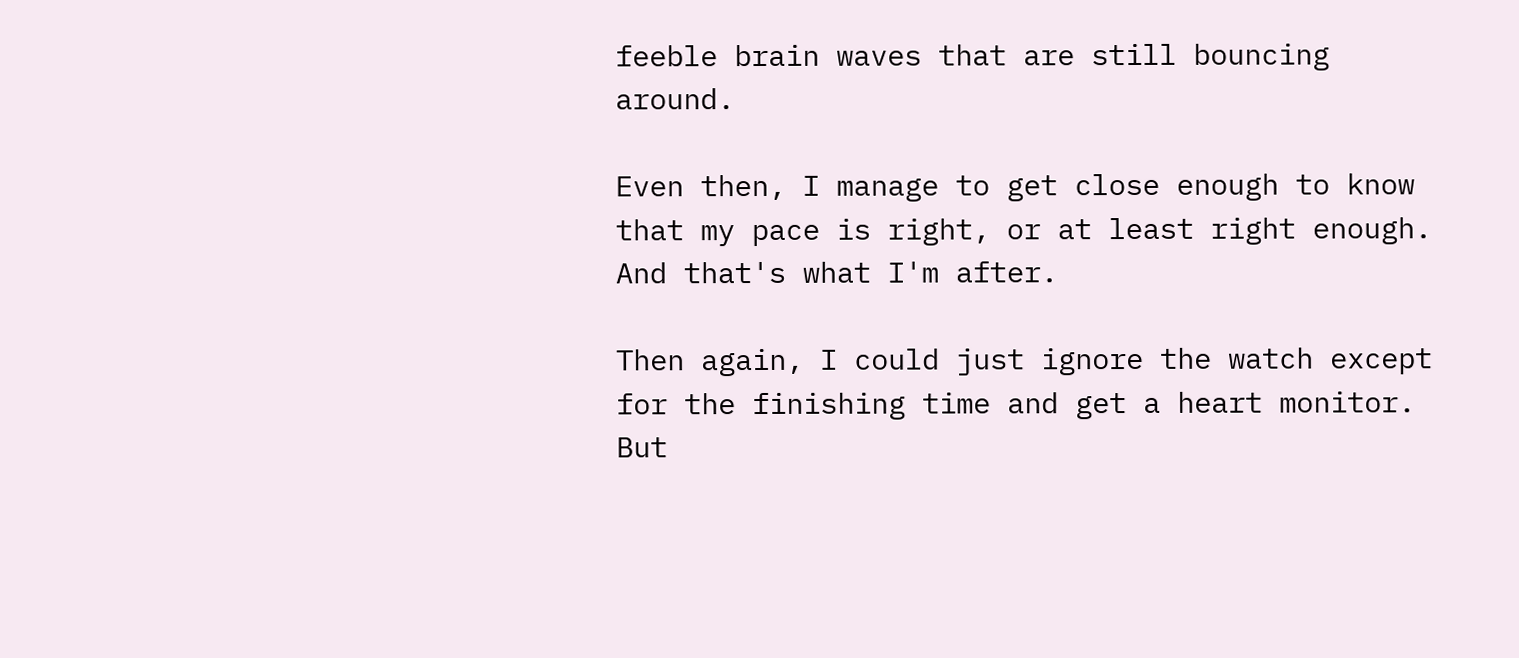feeble brain waves that are still bouncing around.

Even then, I manage to get close enough to know that my pace is right, or at least right enough. And that's what I'm after.

Then again, I could just ignore the watch except for the finishing time and get a heart monitor. But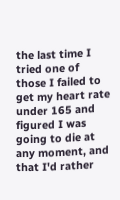the last time I tried one of those I failed to get my heart rate under 165 and figured I was going to die at any moment, and that I'd rather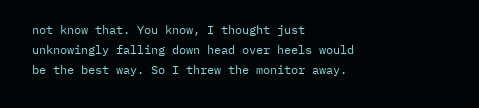not know that. You know, I thought just unknowingly falling down head over heels would be the best way. So I threw the monitor away.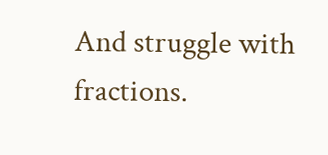And struggle with fractions.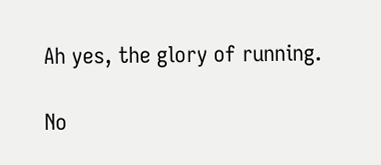Ah yes, the glory of running.

No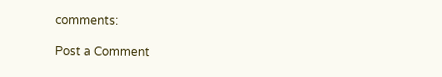comments:

Post a Comment